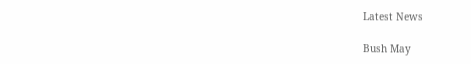Latest News

Bush May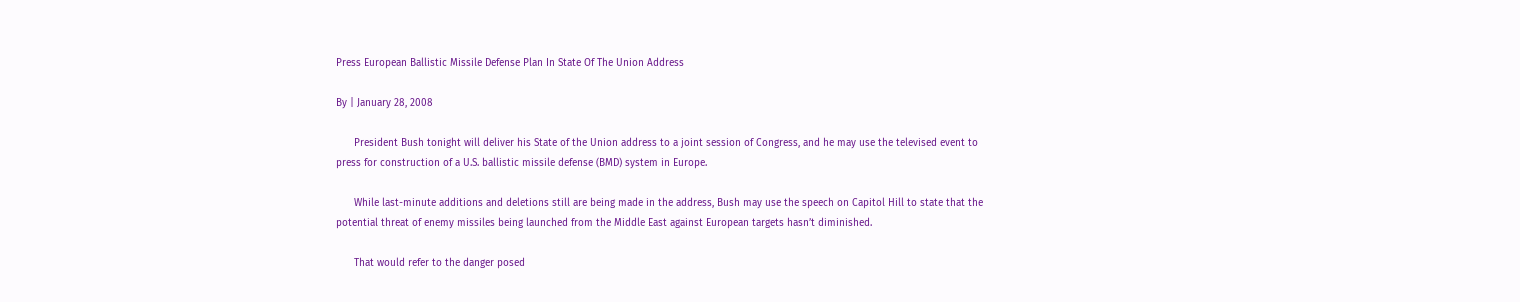Press European Ballistic Missile Defense Plan In State Of The Union Address

By | January 28, 2008

      President Bush tonight will deliver his State of the Union address to a joint session of Congress, and he may use the televised event to press for construction of a U.S. ballistic missile defense (BMD) system in Europe.

      While last-minute additions and deletions still are being made in the address, Bush may use the speech on Capitol Hill to state that the potential threat of enemy missiles being launched from the Middle East against European targets hasn’t diminished.

      That would refer to the danger posed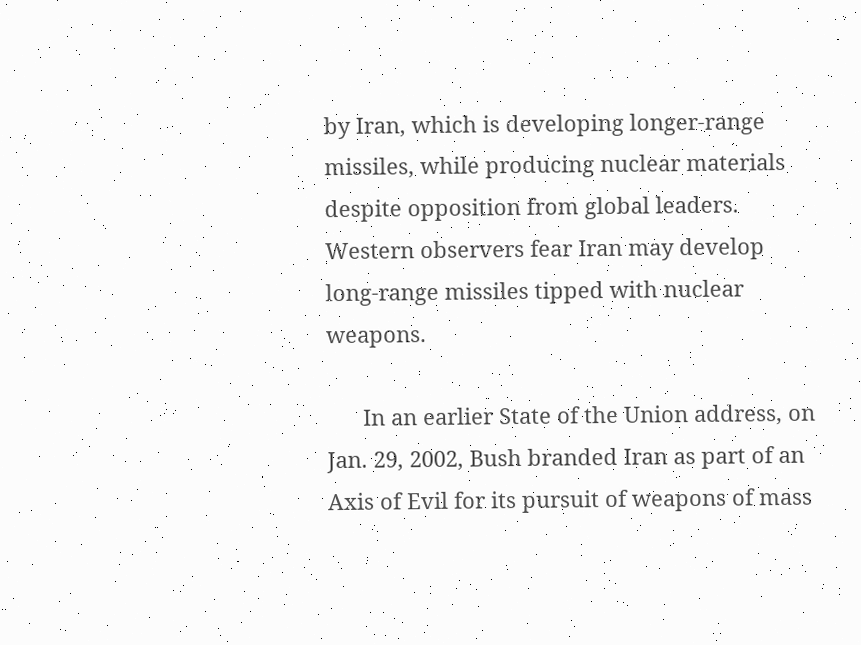by Iran, which is developing longer-range missiles, while producing nuclear materials despite opposition from global leaders. Western observers fear Iran may develop long-range missiles tipped with nuclear weapons.

      In an earlier State of the Union address, on Jan. 29, 2002, Bush branded Iran as part of an Axis of Evil for its pursuit of weapons of mass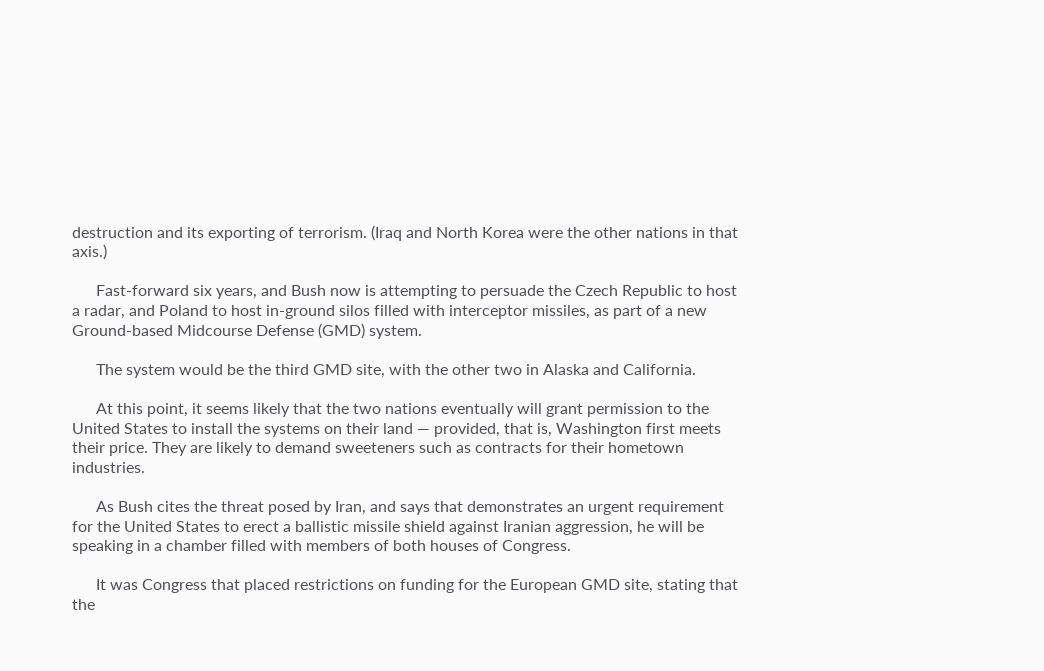destruction and its exporting of terrorism. (Iraq and North Korea were the other nations in that axis.)

      Fast-forward six years, and Bush now is attempting to persuade the Czech Republic to host a radar, and Poland to host in-ground silos filled with interceptor missiles, as part of a new Ground-based Midcourse Defense (GMD) system.

      The system would be the third GMD site, with the other two in Alaska and California.

      At this point, it seems likely that the two nations eventually will grant permission to the United States to install the systems on their land — provided, that is, Washington first meets their price. They are likely to demand sweeteners such as contracts for their hometown industries.

      As Bush cites the threat posed by Iran, and says that demonstrates an urgent requirement for the United States to erect a ballistic missile shield against Iranian aggression, he will be speaking in a chamber filled with members of both houses of Congress.

      It was Congress that placed restrictions on funding for the European GMD site, stating that the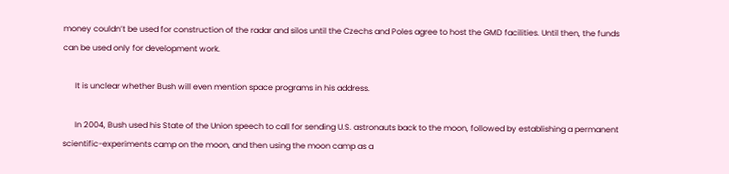money couldn’t be used for construction of the radar and silos until the Czechs and Poles agree to host the GMD facilities. Until then, the funds can be used only for development work.

      It is unclear whether Bush will even mention space programs in his address.

      In 2004, Bush used his State of the Union speech to call for sending U.S. astronauts back to the moon, followed by establishing a permanent scientific-experiments camp on the moon, and then using the moon camp as a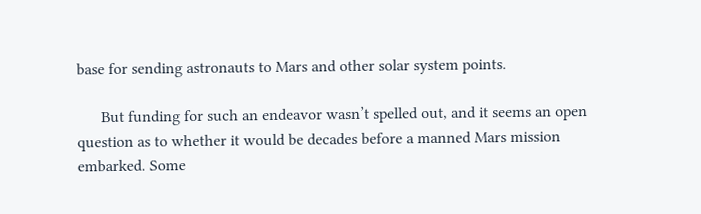base for sending astronauts to Mars and other solar system points.

      But funding for such an endeavor wasn’t spelled out, and it seems an open question as to whether it would be decades before a manned Mars mission embarked. Some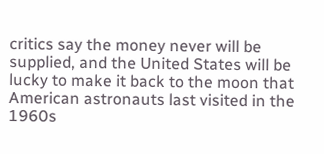critics say the money never will be supplied, and the United States will be lucky to make it back to the moon that American astronauts last visited in the 1960s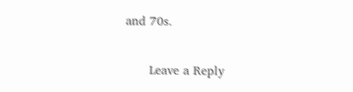and 70s.

      Leave a Reply